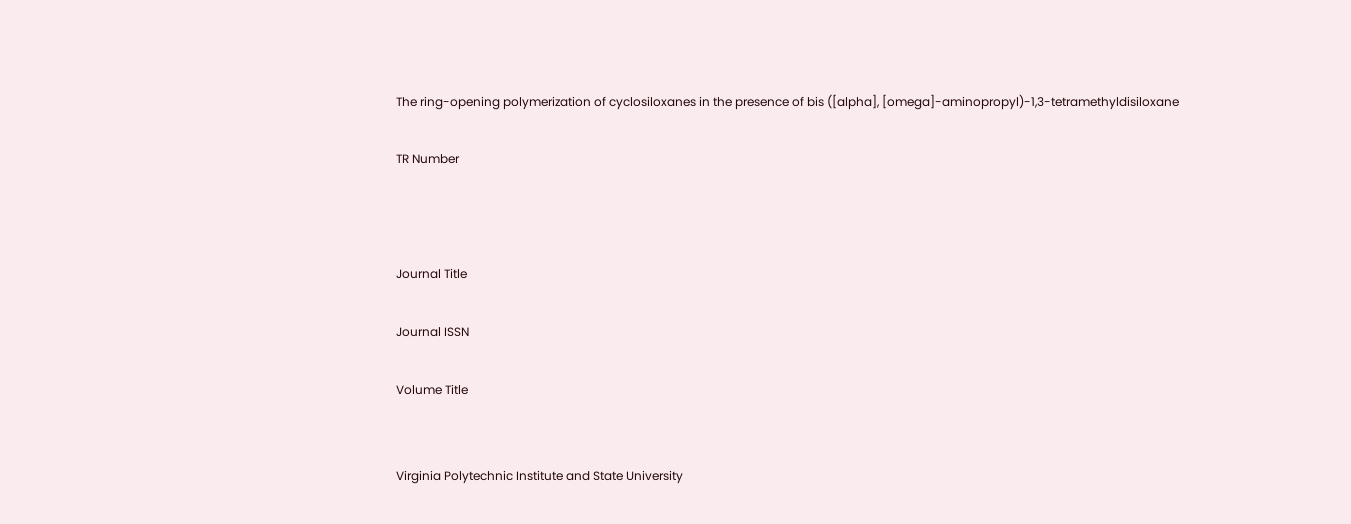The ring-opening polymerization of cyclosiloxanes in the presence of bis ([alpha], [omega]-aminopropyl)-1,3-tetramethyldisiloxane

TR Number



Journal Title

Journal ISSN

Volume Title


Virginia Polytechnic Institute and State University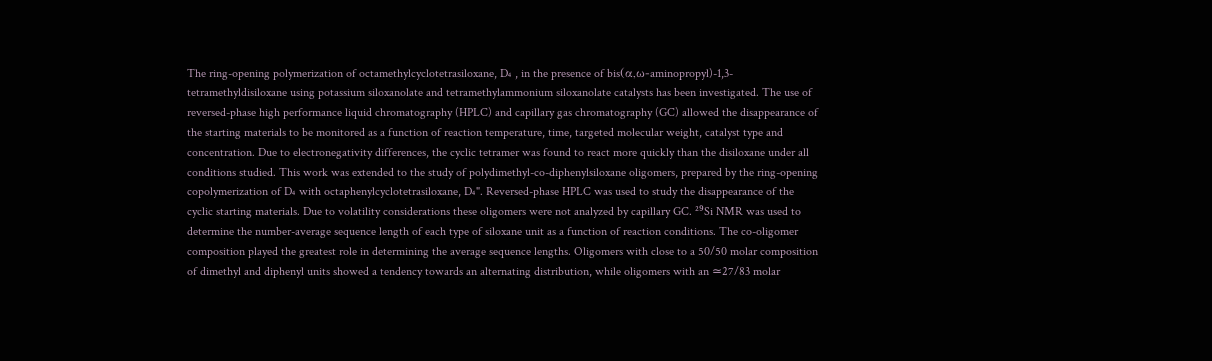The ring-opening polymerization of octamethylcyclotetrasiloxane, D₄ , in the presence of bis(α,ω-aminopropyl)-1,3-tetramethyldisiloxane using potassium siloxanolate and tetramethylammonium siloxanolate catalysts has been investigated. The use of reversed-phase high performance liquid chromatography (HPLC) and capillary gas chromatography (GC) allowed the disappearance of the starting materials to be monitored as a function of reaction temperature, time, targeted molecular weight, catalyst type and concentration. Due to electronegativity differences, the cyclic tetramer was found to react more quickly than the disiloxane under all conditions studied. This work was extended to the study of polydimethyl-co-diphenylsiloxane oligomers, prepared by the ring-opening copolymerization of D₄ with octaphenylcyclotetrasiloxane, D₄". Reversed-phase HPLC was used to study the disappearance of the cyclic starting materials. Due to volatility considerations these oligomers were not analyzed by capillary GC. ²⁹Si NMR was used to determine the number-average sequence length of each type of siloxane unit as a function of reaction conditions. The co-oligomer composition played the greatest role in determining the average sequence lengths. Oligomers with close to a 50/50 molar composition of dimethyl and diphenyl units showed a tendency towards an alternating distribution, while oligomers with an ≃27/83 molar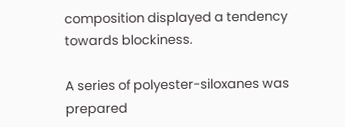composition displayed a tendency towards blockiness.

A series of polyester-siloxanes was prepared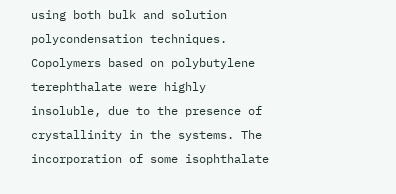using both bulk and solution polycondensation techniques. Copolymers based on polybutylene terephthalate were highly insoluble, due to the presence of crystallinity in the systems. The incorporation of some isophthalate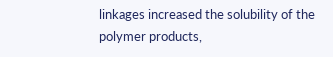linkages increased the solubility of the polymer products,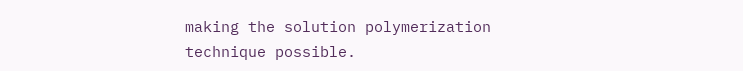making the solution polymerization technique possible.